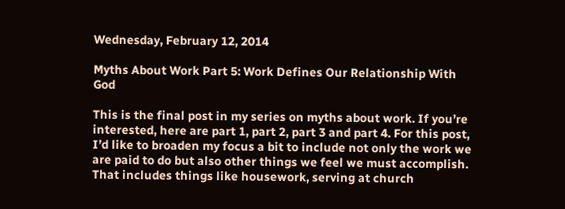Wednesday, February 12, 2014

Myths About Work Part 5: Work Defines Our Relationship With God

This is the final post in my series on myths about work. If you’re interested, here are part 1, part 2, part 3 and part 4. For this post, I’d like to broaden my focus a bit to include not only the work we are paid to do but also other things we feel we must accomplish. That includes things like housework, serving at church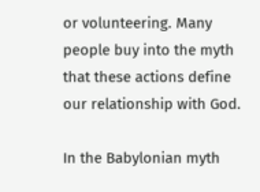or volunteering. Many people buy into the myth that these actions define our relationship with God.

In the Babylonian myth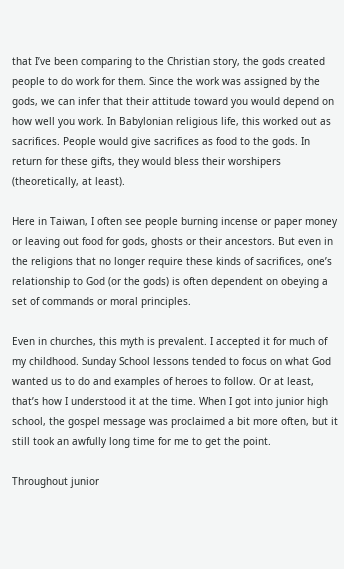that I’ve been comparing to the Christian story, the gods created people to do work for them. Since the work was assigned by the gods, we can infer that their attitude toward you would depend on how well you work. In Babylonian religious life, this worked out as sacrifices. People would give sacrifices as food to the gods. In return for these gifts, they would bless their worshipers (theoretically, at least).

Here in Taiwan, I often see people burning incense or paper money or leaving out food for gods, ghosts or their ancestors. But even in the religions that no longer require these kinds of sacrifices, one’s relationship to God (or the gods) is often dependent on obeying a set of commands or moral principles.

Even in churches, this myth is prevalent. I accepted it for much of my childhood. Sunday School lessons tended to focus on what God wanted us to do and examples of heroes to follow. Or at least, that’s how I understood it at the time. When I got into junior high school, the gospel message was proclaimed a bit more often, but it still took an awfully long time for me to get the point.

Throughout junior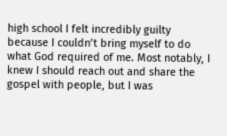high school I felt incredibly guilty because I couldn’t bring myself to do what God required of me. Most notably, I knew I should reach out and share the gospel with people, but I was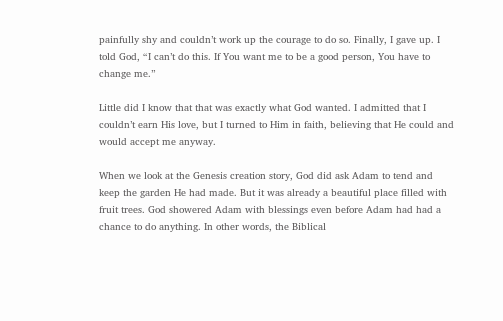painfully shy and couldn’t work up the courage to do so. Finally, I gave up. I told God, “I can’t do this. If You want me to be a good person, You have to change me.”

Little did I know that that was exactly what God wanted. I admitted that I couldn’t earn His love, but I turned to Him in faith, believing that He could and would accept me anyway.

When we look at the Genesis creation story, God did ask Adam to tend and keep the garden He had made. But it was already a beautiful place filled with fruit trees. God showered Adam with blessings even before Adam had had a chance to do anything. In other words, the Biblical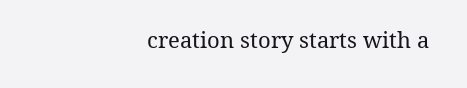creation story starts with a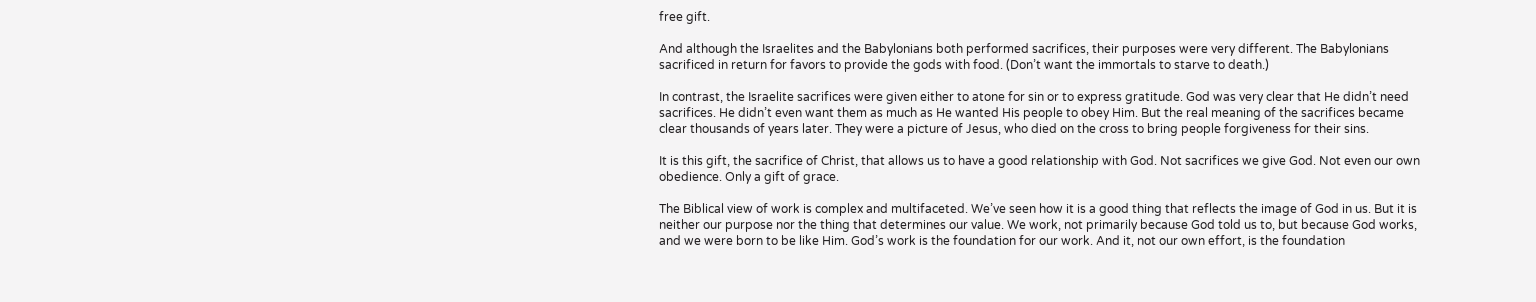free gift.

And although the Israelites and the Babylonians both performed sacrifices, their purposes were very different. The Babylonians sacrificed in return for favors to provide the gods with food. (Don’t want the immortals to starve to death.)

In contrast, the Israelite sacrifices were given either to atone for sin or to express gratitude. God was very clear that He didn’t need sacrifices. He didn’t even want them as much as He wanted His people to obey Him. But the real meaning of the sacrifices became clear thousands of years later. They were a picture of Jesus, who died on the cross to bring people forgiveness for their sins.

It is this gift, the sacrifice of Christ, that allows us to have a good relationship with God. Not sacrifices we give God. Not even our own obedience. Only a gift of grace.

The Biblical view of work is complex and multifaceted. We’ve seen how it is a good thing that reflects the image of God in us. But it is neither our purpose nor the thing that determines our value. We work, not primarily because God told us to, but because God works, and we were born to be like Him. God’s work is the foundation for our work. And it, not our own effort, is the foundation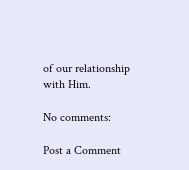of our relationship with Him.

No comments:

Post a Comment